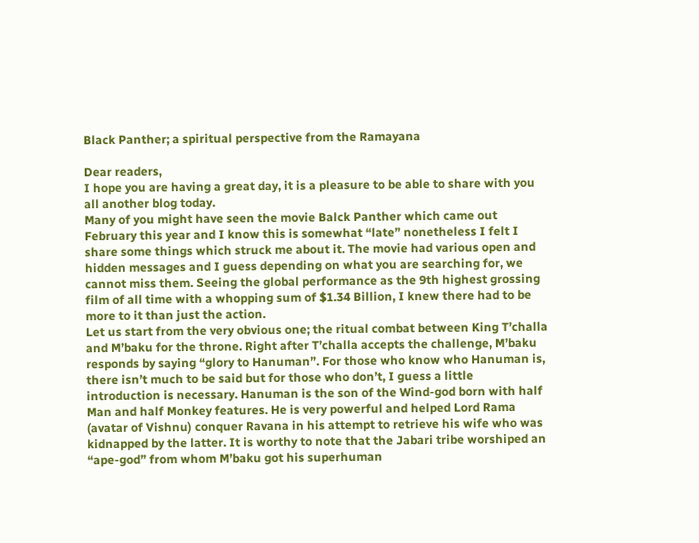Black Panther; a spiritual perspective from the Ramayana

Dear readers,
I hope you are having a great day, it is a pleasure to be able to share with you all another blog today.
Many of you might have seen the movie Balck Panther which came out February this year and I know this is somewhat “late” nonetheless I felt I share some things which struck me about it. The movie had various open and hidden messages and I guess depending on what you are searching for, we cannot miss them. Seeing the global performance as the 9th highest grossing film of all time with a whopping sum of $1.34 Billion, I knew there had to be more to it than just the action.
Let us start from the very obvious one; the ritual combat between King T’challa and M’baku for the throne. Right after T’challa accepts the challenge, M’baku responds by saying “glory to Hanuman”. For those who know who Hanuman is, there isn’t much to be said but for those who don’t, I guess a little introduction is necessary. Hanuman is the son of the Wind-god born with half Man and half Monkey features. He is very powerful and helped Lord Rama (avatar of Vishnu) conquer Ravana in his attempt to retrieve his wife who was kidnapped by the latter. It is worthy to note that the Jabari tribe worshiped an “ape-god” from whom M’baku got his superhuman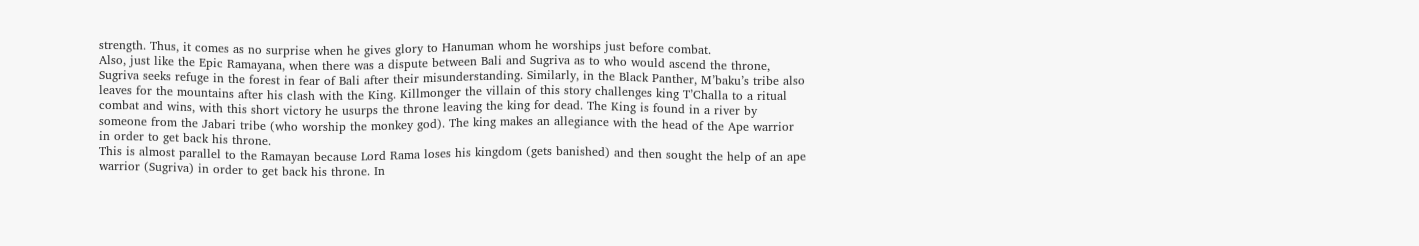strength. Thus, it comes as no surprise when he gives glory to Hanuman whom he worships just before combat.
Also, just like the Epic Ramayana, when there was a dispute between Bali and Sugriva as to who would ascend the throne, Sugriva seeks refuge in the forest in fear of Bali after their misunderstanding. Similarly, in the Black Panther, M’baku’s tribe also leaves for the mountains after his clash with the King. Killmonger the villain of this story challenges king T’Challa to a ritual combat and wins, with this short victory he usurps the throne leaving the king for dead. The King is found in a river by someone from the Jabari tribe (who worship the monkey god). The king makes an allegiance with the head of the Ape warrior in order to get back his throne.
This is almost parallel to the Ramayan because Lord Rama loses his kingdom (gets banished) and then sought the help of an ape warrior (Sugriva) in order to get back his throne. In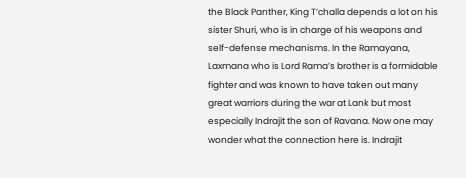the Black Panther, King T’challa depends a lot on his sister Shuri, who is in charge of his weapons and self-defense mechanisms. In the Ramayana, Laxmana who is Lord Rama’s brother is a formidable fighter and was known to have taken out many great warriors during the war at Lank but most especially Indrajit the son of Ravana. Now one may wonder what the connection here is. Indrajit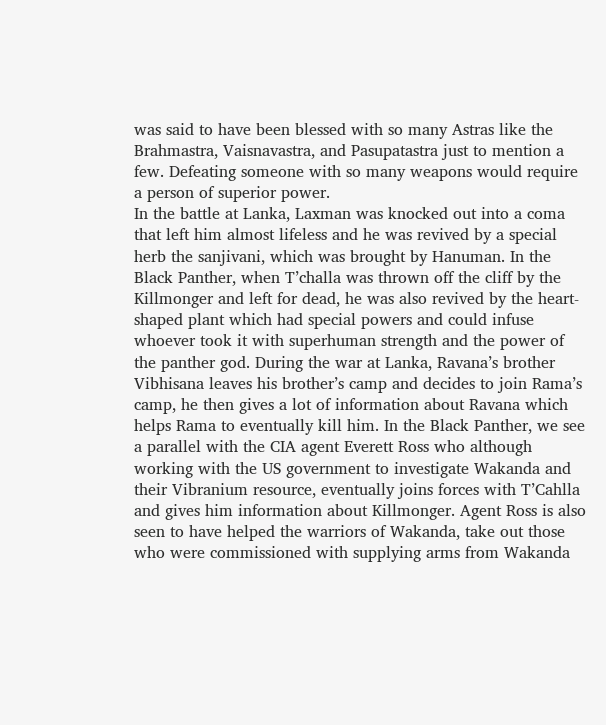was said to have been blessed with so many Astras like the Brahmastra, Vaisnavastra, and Pasupatastra just to mention a few. Defeating someone with so many weapons would require a person of superior power.
In the battle at Lanka, Laxman was knocked out into a coma that left him almost lifeless and he was revived by a special herb the sanjivani, which was brought by Hanuman. In the Black Panther, when T’challa was thrown off the cliff by the Killmonger and left for dead, he was also revived by the heart-shaped plant which had special powers and could infuse whoever took it with superhuman strength and the power of the panther god. During the war at Lanka, Ravana’s brother Vibhisana leaves his brother’s camp and decides to join Rama’s camp, he then gives a lot of information about Ravana which helps Rama to eventually kill him. In the Black Panther, we see a parallel with the CIA agent Everett Ross who although working with the US government to investigate Wakanda and their Vibranium resource, eventually joins forces with T’Cahlla and gives him information about Killmonger. Agent Ross is also seen to have helped the warriors of Wakanda, take out those who were commissioned with supplying arms from Wakanda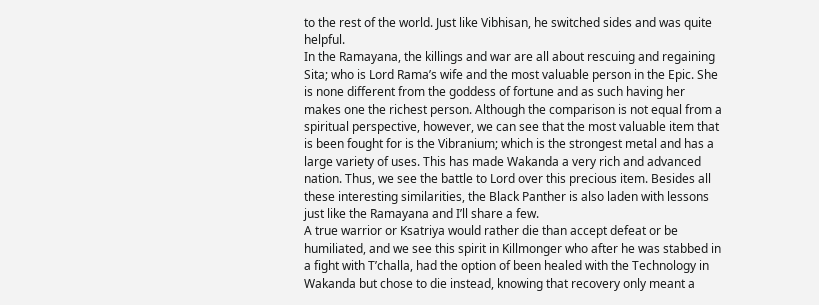to the rest of the world. Just like Vibhisan, he switched sides and was quite helpful.
In the Ramayana, the killings and war are all about rescuing and regaining Sita; who is Lord Rama’s wife and the most valuable person in the Epic. She is none different from the goddess of fortune and as such having her makes one the richest person. Although the comparison is not equal from a spiritual perspective, however, we can see that the most valuable item that is been fought for is the Vibranium; which is the strongest metal and has a large variety of uses. This has made Wakanda a very rich and advanced nation. Thus, we see the battle to Lord over this precious item. Besides all these interesting similarities, the Black Panther is also laden with lessons just like the Ramayana and I’ll share a few.
A true warrior or Ksatriya would rather die than accept defeat or be humiliated, and we see this spirit in Killmonger who after he was stabbed in a fight with T’challa, had the option of been healed with the Technology in Wakanda but chose to die instead, knowing that recovery only meant a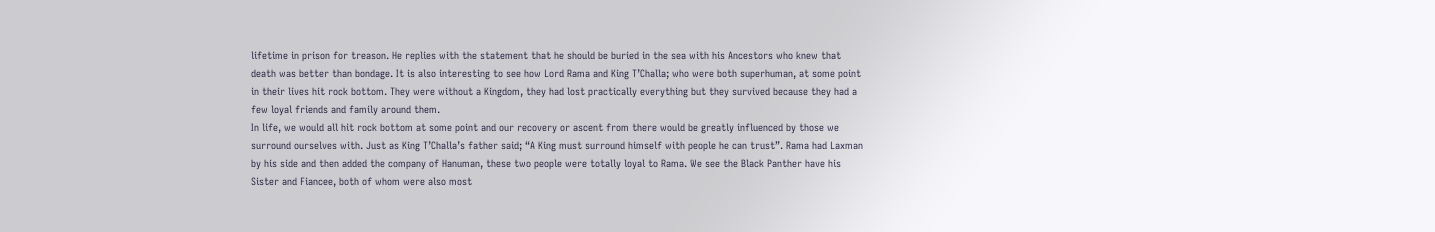lifetime in prison for treason. He replies with the statement that he should be buried in the sea with his Ancestors who knew that death was better than bondage. It is also interesting to see how Lord Rama and King T’Challa; who were both superhuman, at some point in their lives hit rock bottom. They were without a Kingdom, they had lost practically everything but they survived because they had a few loyal friends and family around them.
In life, we would all hit rock bottom at some point and our recovery or ascent from there would be greatly influenced by those we surround ourselves with. Just as King T’Challa’s father said; “A King must surround himself with people he can trust”. Rama had Laxman by his side and then added the company of Hanuman, these two people were totally loyal to Rama. We see the Black Panther have his Sister and Fiancee, both of whom were also most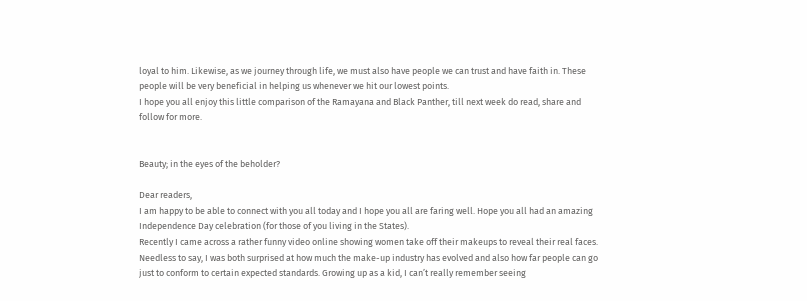loyal to him. Likewise, as we journey through life, we must also have people we can trust and have faith in. These people will be very beneficial in helping us whenever we hit our lowest points.
I hope you all enjoy this little comparison of the Ramayana and Black Panther, till next week do read, share and follow for more.


Beauty; in the eyes of the beholder?

Dear readers,
I am happy to be able to connect with you all today and I hope you all are faring well. Hope you all had an amazing Independence Day celebration (for those of you living in the States).
Recently I came across a rather funny video online showing women take off their makeups to reveal their real faces. Needless to say, I was both surprised at how much the make-up industry has evolved and also how far people can go just to conform to certain expected standards. Growing up as a kid, I can’t really remember seeing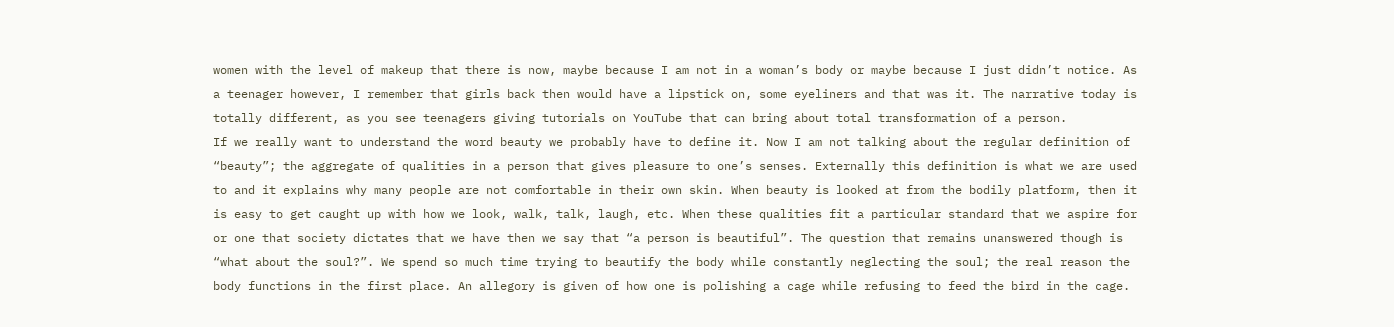women with the level of makeup that there is now, maybe because I am not in a woman’s body or maybe because I just didn’t notice. As a teenager however, I remember that girls back then would have a lipstick on, some eyeliners and that was it. The narrative today is totally different, as you see teenagers giving tutorials on YouTube that can bring about total transformation of a person.
If we really want to understand the word beauty we probably have to define it. Now I am not talking about the regular definition of “beauty”; the aggregate of qualities in a person that gives pleasure to one’s senses. Externally this definition is what we are used to and it explains why many people are not comfortable in their own skin. When beauty is looked at from the bodily platform, then it is easy to get caught up with how we look, walk, talk, laugh, etc. When these qualities fit a particular standard that we aspire for or one that society dictates that we have then we say that “a person is beautiful”. The question that remains unanswered though is “what about the soul?”. We spend so much time trying to beautify the body while constantly neglecting the soul; the real reason the body functions in the first place. An allegory is given of how one is polishing a cage while refusing to feed the bird in the cage.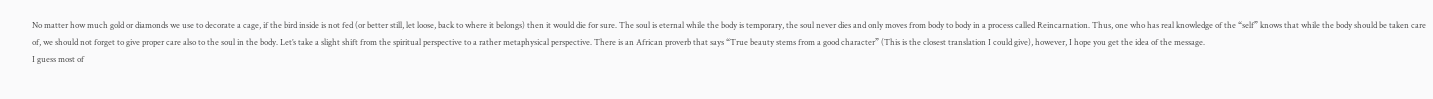No matter how much gold or diamonds we use to decorate a cage, if the bird inside is not fed (or better still, let loose, back to where it belongs) then it would die for sure. The soul is eternal while the body is temporary, the soul never dies and only moves from body to body in a process called Reincarnation. Thus, one who has real knowledge of the “self” knows that while the body should be taken care of, we should not forget to give proper care also to the soul in the body. Let’s take a slight shift from the spiritual perspective to a rather metaphysical perspective. There is an African proverb that says “True beauty stems from a good character” (This is the closest translation I could give), however, I hope you get the idea of the message.
I guess most of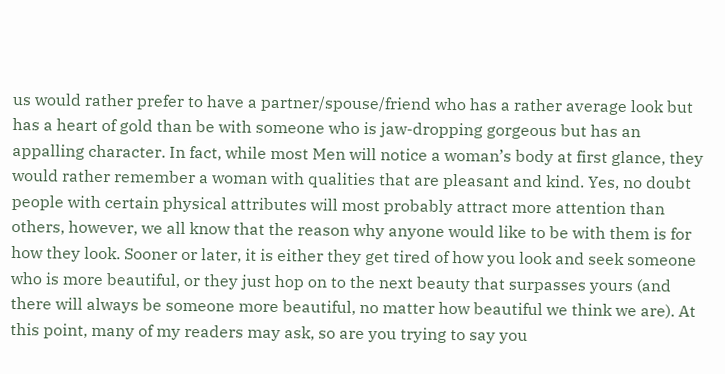us would rather prefer to have a partner/spouse/friend who has a rather average look but has a heart of gold than be with someone who is jaw-dropping gorgeous but has an appalling character. In fact, while most Men will notice a woman’s body at first glance, they would rather remember a woman with qualities that are pleasant and kind. Yes, no doubt people with certain physical attributes will most probably attract more attention than others, however, we all know that the reason why anyone would like to be with them is for how they look. Sooner or later, it is either they get tired of how you look and seek someone who is more beautiful, or they just hop on to the next beauty that surpasses yours (and there will always be someone more beautiful, no matter how beautiful we think we are). At this point, many of my readers may ask, so are you trying to say you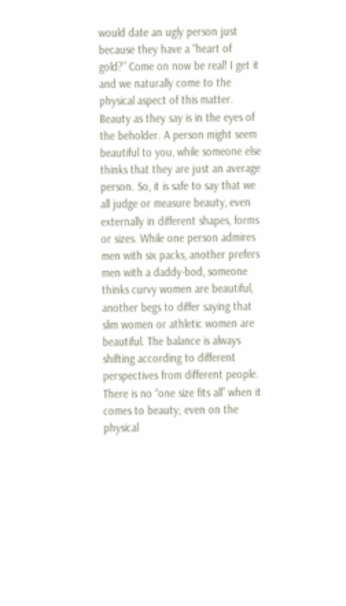would date an ugly person just because they have a “heart of gold?” Come on now be real! I get it and we naturally come to the physical aspect of this matter.
Beauty as they say is in the eyes of the beholder. A person might seem beautiful to you, while someone else thinks that they are just an average person. So, it is safe to say that we all judge or measure beauty, even externally in different shapes, forms or sizes. While one person admires men with six packs, another prefers men with a daddy-bod, someone thinks curvy women are beautiful, another begs to differ saying that slim women or athletic women are beautiful. The balance is always shifting according to different perspectives from different people. There is no “one size fits all” when it comes to beauty; even on the physical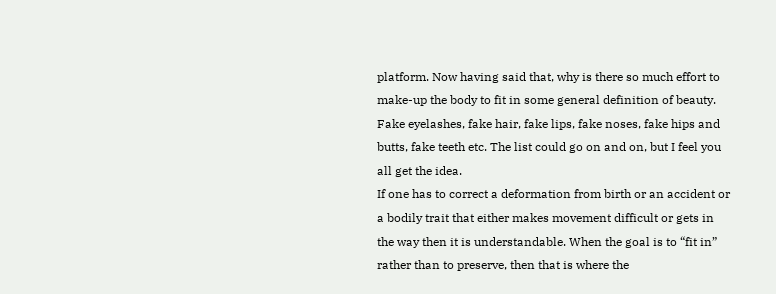platform. Now having said that, why is there so much effort to make-up the body to fit in some general definition of beauty. Fake eyelashes, fake hair, fake lips, fake noses, fake hips and butts, fake teeth etc. The list could go on and on, but I feel you all get the idea.
If one has to correct a deformation from birth or an accident or a bodily trait that either makes movement difficult or gets in the way then it is understandable. When the goal is to “fit in” rather than to preserve, then that is where the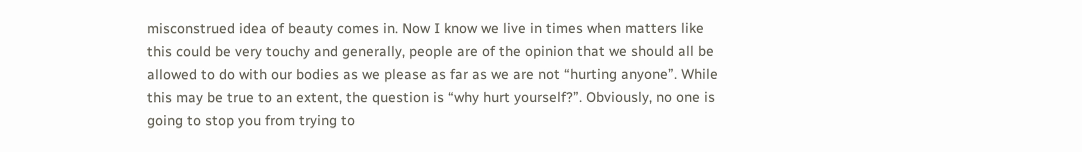misconstrued idea of beauty comes in. Now I know we live in times when matters like this could be very touchy and generally, people are of the opinion that we should all be allowed to do with our bodies as we please as far as we are not “hurting anyone”. While this may be true to an extent, the question is “why hurt yourself?”. Obviously, no one is going to stop you from trying to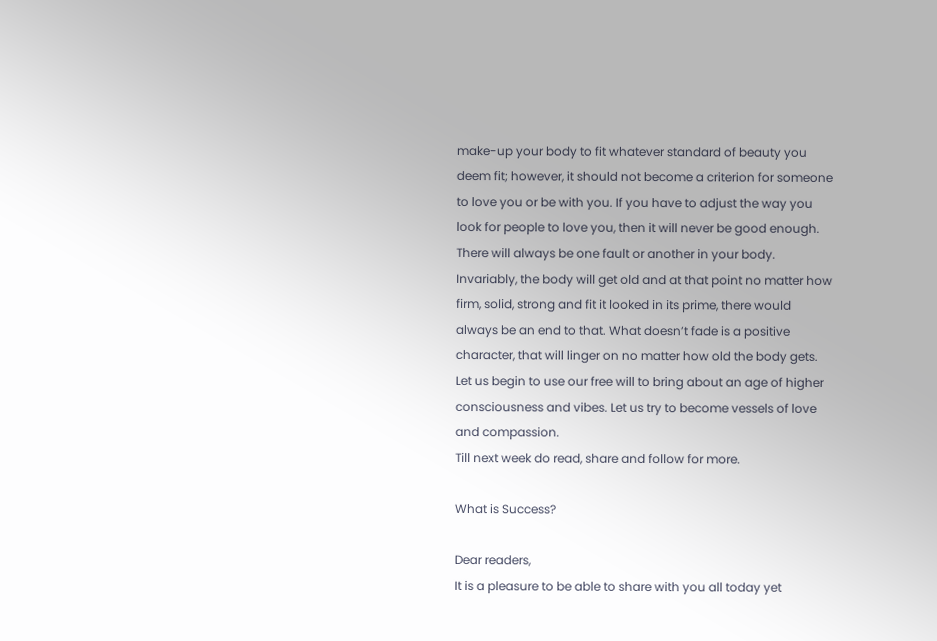make-up your body to fit whatever standard of beauty you deem fit; however, it should not become a criterion for someone to love you or be with you. If you have to adjust the way you look for people to love you, then it will never be good enough. There will always be one fault or another in your body.
Invariably, the body will get old and at that point no matter how firm, solid, strong and fit it looked in its prime, there would always be an end to that. What doesn’t fade is a positive character, that will linger on no matter how old the body gets. Let us begin to use our free will to bring about an age of higher consciousness and vibes. Let us try to become vessels of love and compassion.
Till next week do read, share and follow for more.

What is Success?

Dear readers,
It is a pleasure to be able to share with you all today yet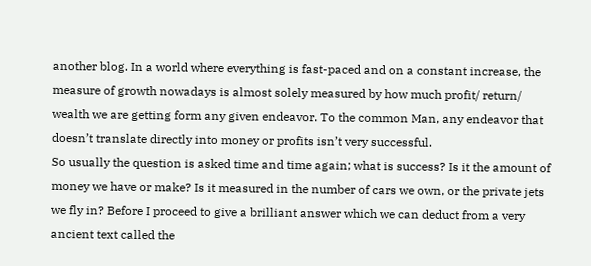another blog. In a world where everything is fast-paced and on a constant increase, the measure of growth nowadays is almost solely measured by how much profit/ return/ wealth we are getting form any given endeavor. To the common Man, any endeavor that doesn’t translate directly into money or profits isn’t very successful.
So usually the question is asked time and time again; what is success? Is it the amount of money we have or make? Is it measured in the number of cars we own, or the private jets we fly in? Before I proceed to give a brilliant answer which we can deduct from a very ancient text called the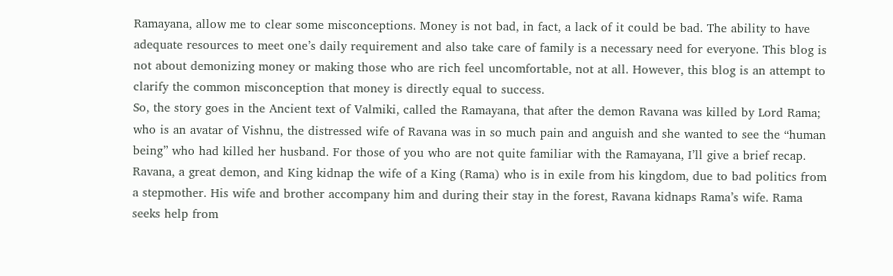Ramayana, allow me to clear some misconceptions. Money is not bad, in fact, a lack of it could be bad. The ability to have adequate resources to meet one’s daily requirement and also take care of family is a necessary need for everyone. This blog is not about demonizing money or making those who are rich feel uncomfortable, not at all. However, this blog is an attempt to clarify the common misconception that money is directly equal to success.
So, the story goes in the Ancient text of Valmiki, called the Ramayana, that after the demon Ravana was killed by Lord Rama; who is an avatar of Vishnu, the distressed wife of Ravana was in so much pain and anguish and she wanted to see the “human being” who had killed her husband. For those of you who are not quite familiar with the Ramayana, I’ll give a brief recap. Ravana, a great demon, and King kidnap the wife of a King (Rama) who is in exile from his kingdom, due to bad politics from a stepmother. His wife and brother accompany him and during their stay in the forest, Ravana kidnaps Rama’s wife. Rama seeks help from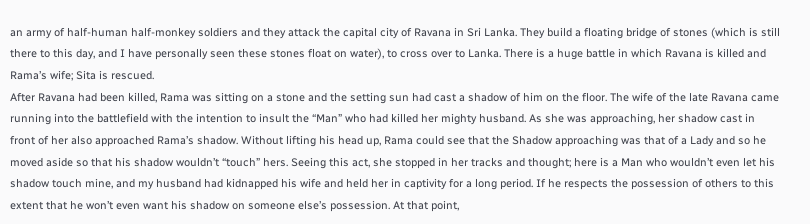an army of half-human half-monkey soldiers and they attack the capital city of Ravana in Sri Lanka. They build a floating bridge of stones (which is still there to this day, and I have personally seen these stones float on water), to cross over to Lanka. There is a huge battle in which Ravana is killed and Rama’s wife; Sita is rescued.
After Ravana had been killed, Rama was sitting on a stone and the setting sun had cast a shadow of him on the floor. The wife of the late Ravana came running into the battlefield with the intention to insult the “Man” who had killed her mighty husband. As she was approaching, her shadow cast in front of her also approached Rama’s shadow. Without lifting his head up, Rama could see that the Shadow approaching was that of a Lady and so he moved aside so that his shadow wouldn’t “touch” hers. Seeing this act, she stopped in her tracks and thought; here is a Man who wouldn’t even let his shadow touch mine, and my husband had kidnapped his wife and held her in captivity for a long period. If he respects the possession of others to this extent that he won’t even want his shadow on someone else’s possession. At that point,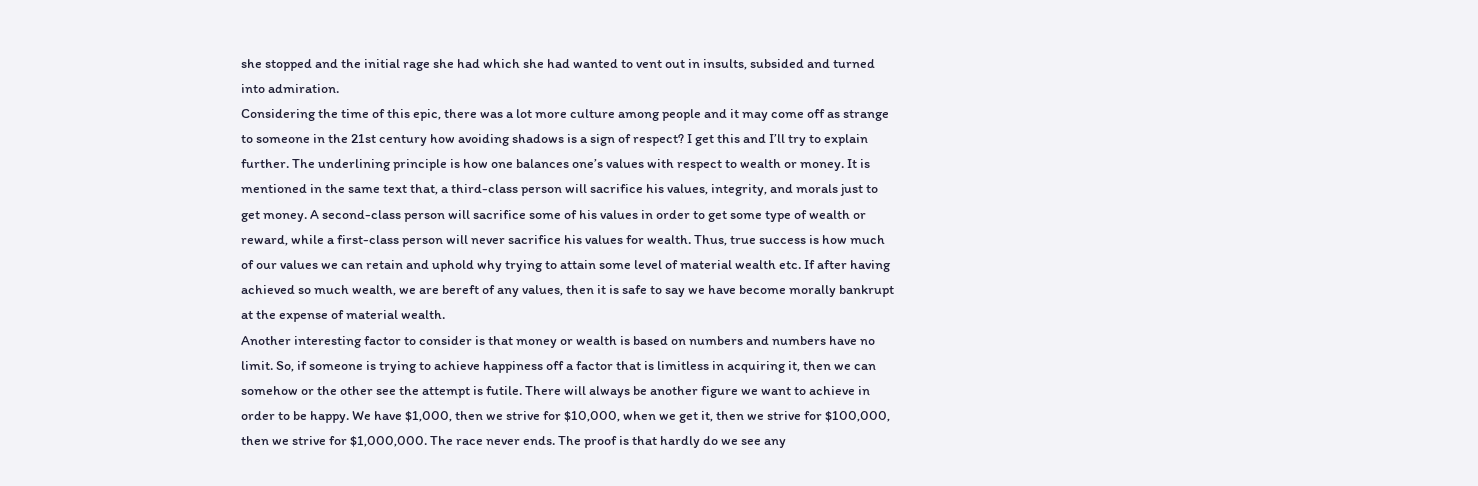she stopped and the initial rage she had which she had wanted to vent out in insults, subsided and turned into admiration.
Considering the time of this epic, there was a lot more culture among people and it may come off as strange to someone in the 21st century how avoiding shadows is a sign of respect? I get this and I’ll try to explain further. The underlining principle is how one balances one’s values with respect to wealth or money. It is mentioned in the same text that, a third-class person will sacrifice his values, integrity, and morals just to get money. A second-class person will sacrifice some of his values in order to get some type of wealth or reward, while a first-class person will never sacrifice his values for wealth. Thus, true success is how much of our values we can retain and uphold why trying to attain some level of material wealth etc. If after having achieved so much wealth, we are bereft of any values, then it is safe to say we have become morally bankrupt at the expense of material wealth.
Another interesting factor to consider is that money or wealth is based on numbers and numbers have no limit. So, if someone is trying to achieve happiness off a factor that is limitless in acquiring it, then we can somehow or the other see the attempt is futile. There will always be another figure we want to achieve in order to be happy. We have $1,000, then we strive for $10,000, when we get it, then we strive for $100,000, then we strive for $1,000,000. The race never ends. The proof is that hardly do we see any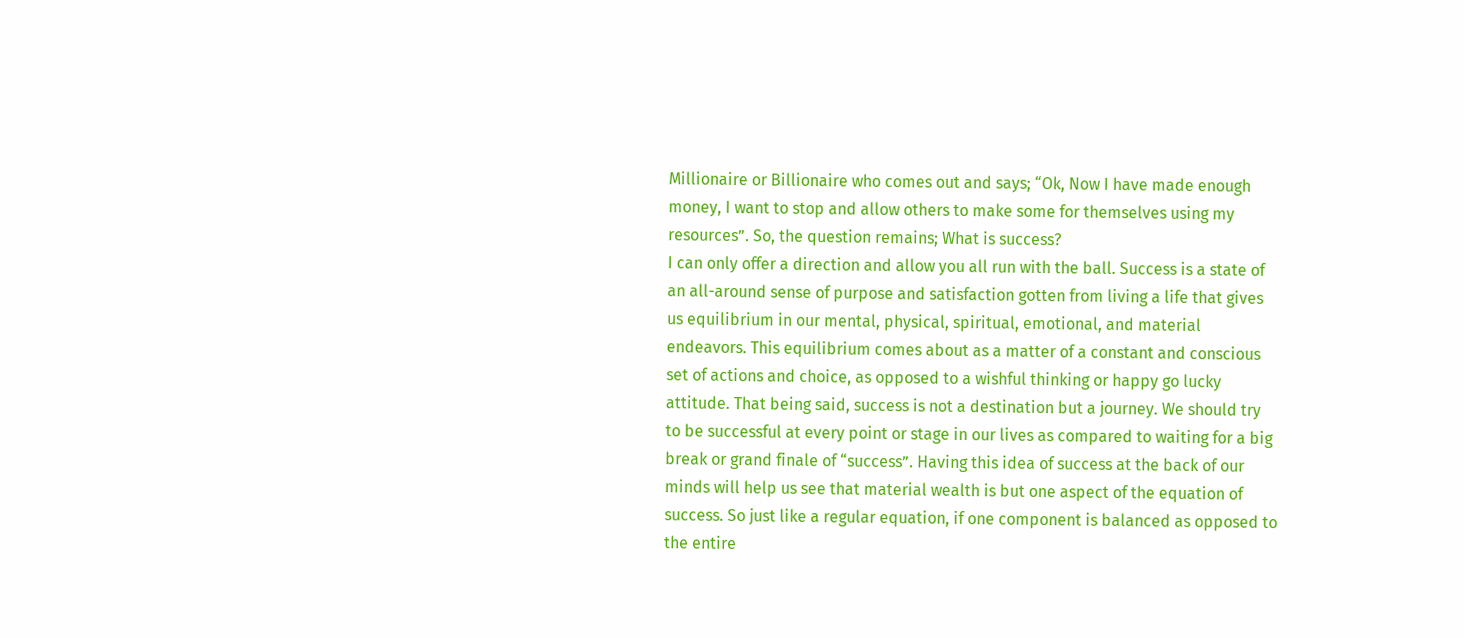Millionaire or Billionaire who comes out and says; “Ok, Now I have made enough money, I want to stop and allow others to make some for themselves using my resources”. So, the question remains; What is success?
I can only offer a direction and allow you all run with the ball. Success is a state of an all-around sense of purpose and satisfaction gotten from living a life that gives us equilibrium in our mental, physical, spiritual, emotional, and material endeavors. This equilibrium comes about as a matter of a constant and conscious set of actions and choice, as opposed to a wishful thinking or happy go lucky attitude. That being said, success is not a destination but a journey. We should try to be successful at every point or stage in our lives as compared to waiting for a big break or grand finale of “success”. Having this idea of success at the back of our minds will help us see that material wealth is but one aspect of the equation of success. So just like a regular equation, if one component is balanced as opposed to the entire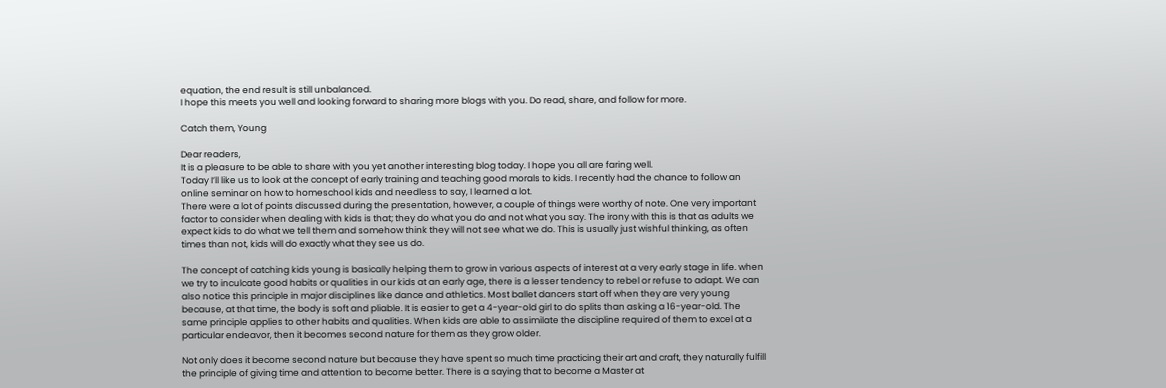equation, the end result is still unbalanced.
I hope this meets you well and looking forward to sharing more blogs with you. Do read, share, and follow for more.

Catch them, Young

Dear readers,
It is a pleasure to be able to share with you yet another interesting blog today. I hope you all are faring well.
Today I’ll like us to look at the concept of early training and teaching good morals to kids. I recently had the chance to follow an online seminar on how to homeschool kids and needless to say, I learned a lot.
There were a lot of points discussed during the presentation, however, a couple of things were worthy of note. One very important factor to consider when dealing with kids is that; they do what you do and not what you say. The irony with this is that as adults we expect kids to do what we tell them and somehow think they will not see what we do. This is usually just wishful thinking, as often times than not, kids will do exactly what they see us do.

The concept of catching kids young is basically helping them to grow in various aspects of interest at a very early stage in life. when we try to inculcate good habits or qualities in our kids at an early age, there is a lesser tendency to rebel or refuse to adapt. We can also notice this principle in major disciplines like dance and athletics. Most ballet dancers start off when they are very young because, at that time, the body is soft and pliable. It is easier to get a 4-year-old girl to do splits than asking a 16-year-old. The same principle applies to other habits and qualities. When kids are able to assimilate the discipline required of them to excel at a particular endeavor, then it becomes second nature for them as they grow older.

Not only does it become second nature but because they have spent so much time practicing their art and craft, they naturally fulfill the principle of giving time and attention to become better. There is a saying that to become a Master at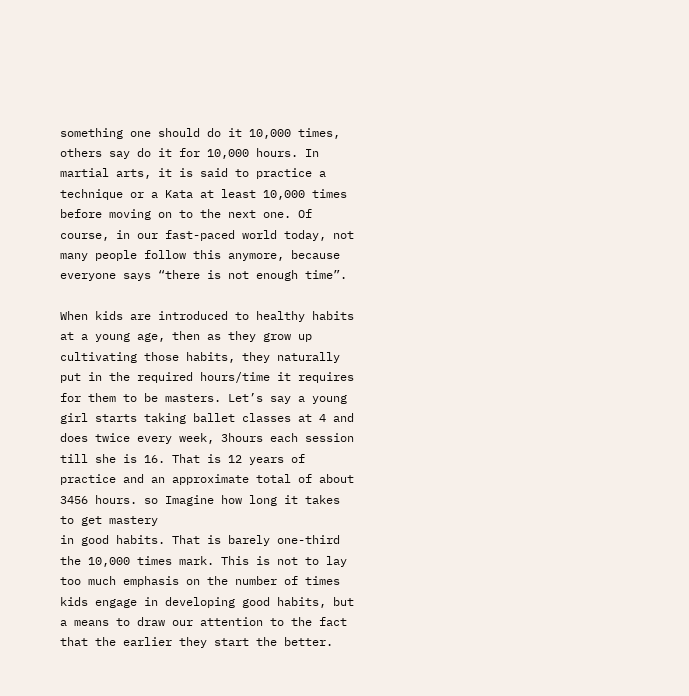something one should do it 10,000 times, others say do it for 10,000 hours. In martial arts, it is said to practice a technique or a Kata at least 10,000 times before moving on to the next one. Of course, in our fast-paced world today, not many people follow this anymore, because everyone says “there is not enough time”.

When kids are introduced to healthy habits at a young age, then as they grow up cultivating those habits, they naturally put in the required hours/time it requires for them to be masters. Let’s say a young girl starts taking ballet classes at 4 and does twice every week, 3hours each session till she is 16. That is 12 years of practice and an approximate total of about 3456 hours. so Imagine how long it takes to get mastery
in good habits. That is barely one-third the 10,000 times mark. This is not to lay too much emphasis on the number of times kids engage in developing good habits, but a means to draw our attention to the fact that the earlier they start the better.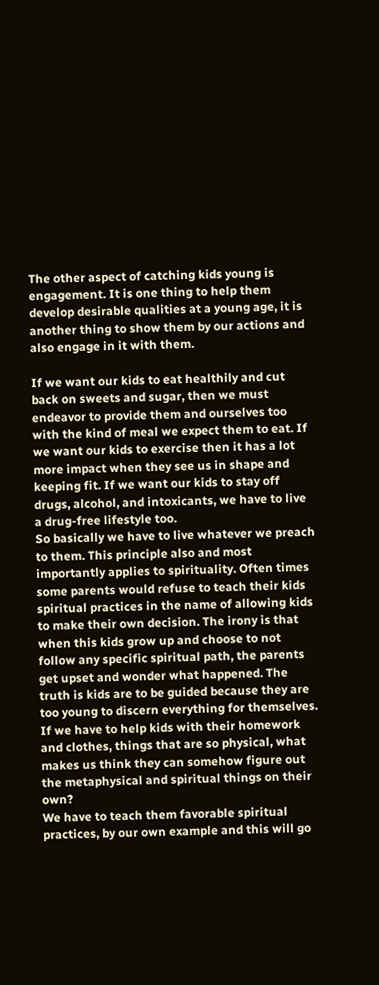The other aspect of catching kids young is engagement. It is one thing to help them develop desirable qualities at a young age, it is another thing to show them by our actions and also engage in it with them.

If we want our kids to eat healthily and cut back on sweets and sugar, then we must endeavor to provide them and ourselves too with the kind of meal we expect them to eat. If we want our kids to exercise then it has a lot more impact when they see us in shape and keeping fit. If we want our kids to stay off drugs, alcohol, and intoxicants, we have to live a drug-free lifestyle too.
So basically we have to live whatever we preach to them. This principle also and most importantly applies to spirituality. Often times some parents would refuse to teach their kids spiritual practices in the name of allowing kids to make their own decision. The irony is that when this kids grow up and choose to not follow any specific spiritual path, the parents get upset and wonder what happened. The truth is kids are to be guided because they are too young to discern everything for themselves. If we have to help kids with their homework and clothes, things that are so physical, what makes us think they can somehow figure out the metaphysical and spiritual things on their own?
We have to teach them favorable spiritual practices, by our own example and this will go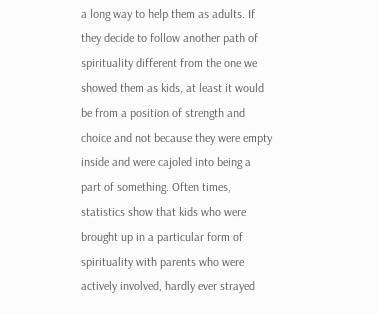a long way to help them as adults. If they decide to follow another path of spirituality different from the one we showed them as kids, at least it would be from a position of strength and choice and not because they were empty inside and were cajoled into being a part of something. Often times, statistics show that kids who were brought up in a particular form of spirituality with parents who were actively involved, hardly ever strayed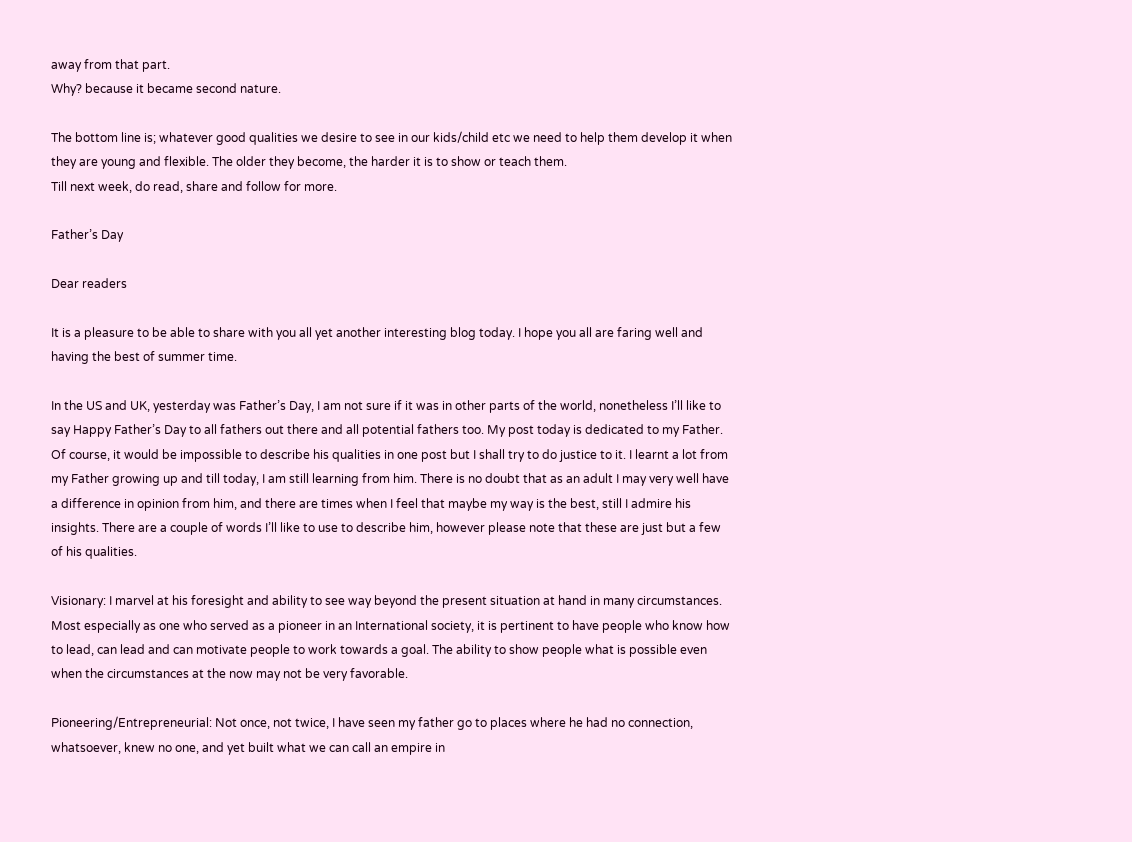away from that part.
Why? because it became second nature.

The bottom line is; whatever good qualities we desire to see in our kids/child etc we need to help them develop it when they are young and flexible. The older they become, the harder it is to show or teach them.
Till next week, do read, share and follow for more.

Father’s Day

Dear readers

It is a pleasure to be able to share with you all yet another interesting blog today. I hope you all are faring well and having the best of summer time.

In the US and UK, yesterday was Father’s Day, I am not sure if it was in other parts of the world, nonetheless I’ll like to say Happy Father’s Day to all fathers out there and all potential fathers too. My post today is dedicated to my Father. Of course, it would be impossible to describe his qualities in one post but I shall try to do justice to it. I learnt a lot from my Father growing up and till today, I am still learning from him. There is no doubt that as an adult I may very well have a difference in opinion from him, and there are times when I feel that maybe my way is the best, still I admire his insights. There are a couple of words I’ll like to use to describe him, however please note that these are just but a few of his qualities.

Visionary: I marvel at his foresight and ability to see way beyond the present situation at hand in many circumstances. Most especially as one who served as a pioneer in an International society, it is pertinent to have people who know how to lead, can lead and can motivate people to work towards a goal. The ability to show people what is possible even when the circumstances at the now may not be very favorable.

Pioneering/Entrepreneurial: Not once, not twice, I have seen my father go to places where he had no connection, whatsoever, knew no one, and yet built what we can call an empire in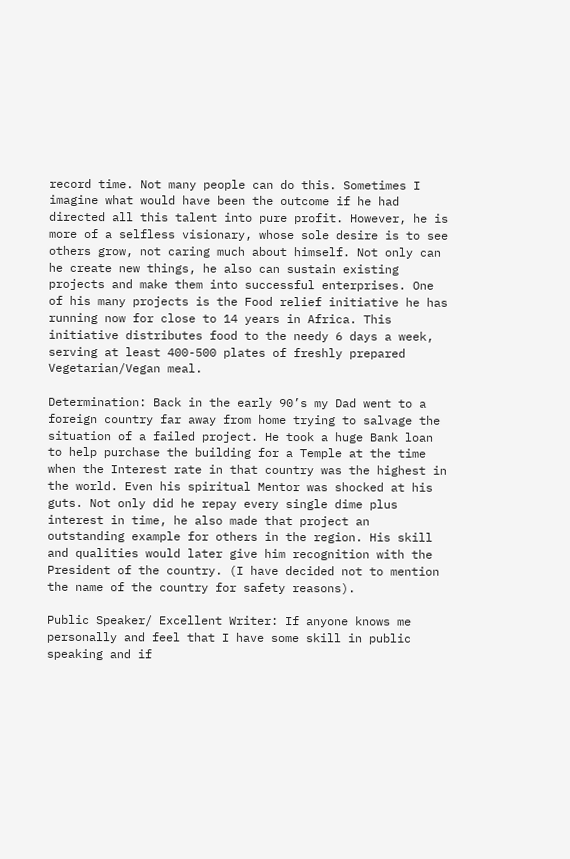record time. Not many people can do this. Sometimes I imagine what would have been the outcome if he had directed all this talent into pure profit. However, he is more of a selfless visionary, whose sole desire is to see others grow, not caring much about himself. Not only can he create new things, he also can sustain existing projects and make them into successful enterprises. One of his many projects is the Food relief initiative he has running now for close to 14 years in Africa. This initiative distributes food to the needy 6 days a week, serving at least 400-500 plates of freshly prepared Vegetarian/Vegan meal.

Determination: Back in the early 90’s my Dad went to a foreign country far away from home trying to salvage the situation of a failed project. He took a huge Bank loan to help purchase the building for a Temple at the time when the Interest rate in that country was the highest in the world. Even his spiritual Mentor was shocked at his guts. Not only did he repay every single dime plus interest in time, he also made that project an outstanding example for others in the region. His skill and qualities would later give him recognition with the President of the country. (I have decided not to mention the name of the country for safety reasons).

Public Speaker/ Excellent Writer: If anyone knows me personally and feel that I have some skill in public speaking and if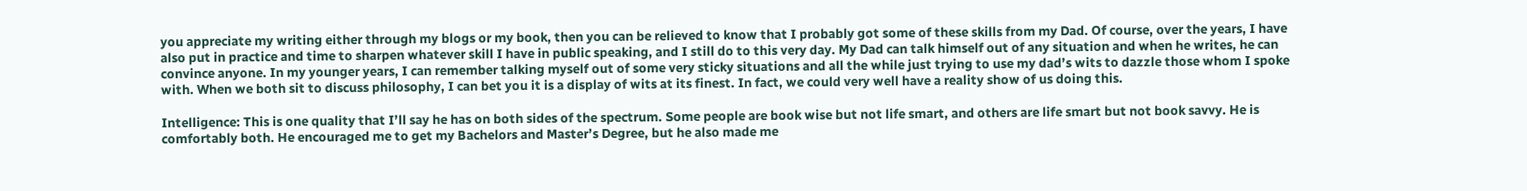you appreciate my writing either through my blogs or my book, then you can be relieved to know that I probably got some of these skills from my Dad. Of course, over the years, I have also put in practice and time to sharpen whatever skill I have in public speaking, and I still do to this very day. My Dad can talk himself out of any situation and when he writes, he can convince anyone. In my younger years, I can remember talking myself out of some very sticky situations and all the while just trying to use my dad’s wits to dazzle those whom I spoke with. When we both sit to discuss philosophy, I can bet you it is a display of wits at its finest. In fact, we could very well have a reality show of us doing this.

Intelligence: This is one quality that I’ll say he has on both sides of the spectrum. Some people are book wise but not life smart, and others are life smart but not book savvy. He is comfortably both. He encouraged me to get my Bachelors and Master’s Degree, but he also made me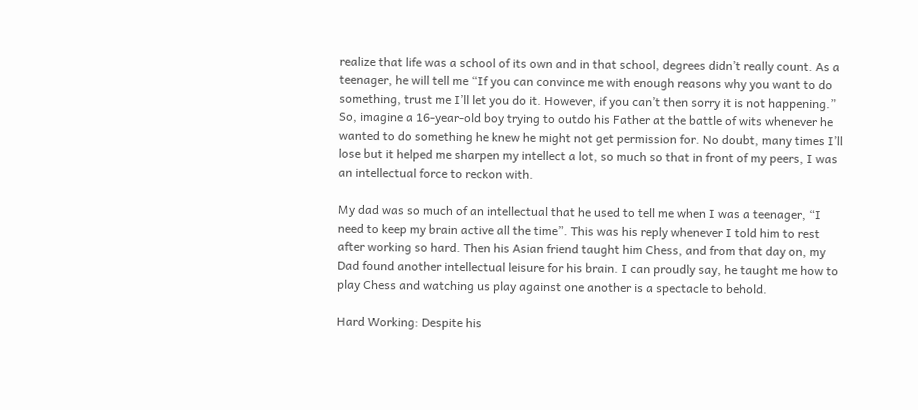realize that life was a school of its own and in that school, degrees didn’t really count. As a teenager, he will tell me “If you can convince me with enough reasons why you want to do something, trust me I’ll let you do it. However, if you can’t then sorry it is not happening.” So, imagine a 16-year-old boy trying to outdo his Father at the battle of wits whenever he wanted to do something he knew he might not get permission for. No doubt, many times I’ll lose but it helped me sharpen my intellect a lot, so much so that in front of my peers, I was an intellectual force to reckon with.

My dad was so much of an intellectual that he used to tell me when I was a teenager, “I need to keep my brain active all the time”. This was his reply whenever I told him to rest after working so hard. Then his Asian friend taught him Chess, and from that day on, my Dad found another intellectual leisure for his brain. I can proudly say, he taught me how to play Chess and watching us play against one another is a spectacle to behold.

Hard Working: Despite his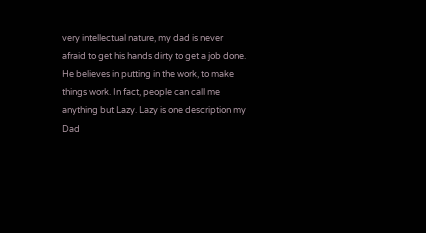very intellectual nature, my dad is never afraid to get his hands dirty to get a job done. He believes in putting in the work, to make things work. In fact, people can call me anything but Lazy. Lazy is one description my Dad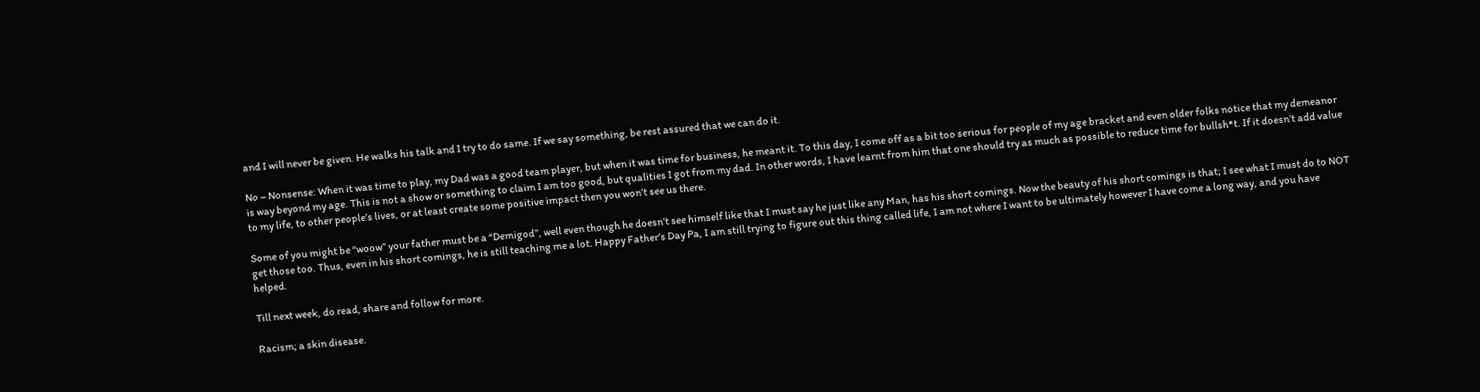and I will never be given. He walks his talk and I try to do same. If we say something, be rest assured that we can do it.

No – Nonsense: When it was time to play, my Dad was a good team player, but when it was time for business, he meant it. To this day, I come off as a bit too serious for people of my age bracket and even older folks notice that my demeanor is way beyond my age. This is not a show or something to claim I am too good, but qualities I got from my dad. In other words, I have learnt from him that one should try as much as possible to reduce time for bullsh*t. If it doesn’t add value to my life, to other people’s lives, or at least create some positive impact then you won’t see us there.

Some of you might be “woow” your father must be a “Demigod”, well even though he doesn’t see himself like that I must say he just like any Man, has his short comings. Now the beauty of his short comings is that; I see what I must do to NOT get those too. Thus, even in his short comings, he is still teaching me a lot. Happy Father’s Day Pa, I am still trying to figure out this thing called life, I am not where I want to be ultimately however I have come a long way, and you have helped.

Till next week, do read, share and follow for more.

Racism; a skin disease.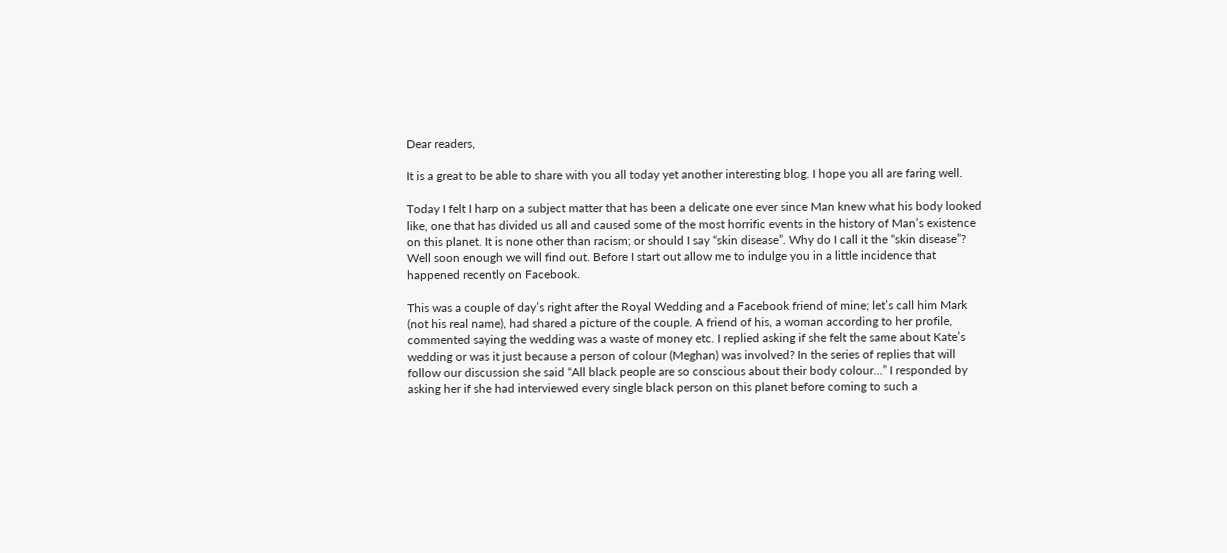Dear readers,

It is a great to be able to share with you all today yet another interesting blog. I hope you all are faring well.

Today I felt I harp on a subject matter that has been a delicate one ever since Man knew what his body looked like, one that has divided us all and caused some of the most horrific events in the history of Man’s existence on this planet. It is none other than racism; or should I say “skin disease”. Why do I call it the “skin disease”? Well soon enough we will find out. Before I start out allow me to indulge you in a little incidence that happened recently on Facebook.

This was a couple of day’s right after the Royal Wedding and a Facebook friend of mine; let’s call him Mark (not his real name), had shared a picture of the couple. A friend of his, a woman according to her profile, commented saying the wedding was a waste of money etc. I replied asking if she felt the same about Kate’s wedding or was it just because a person of colour (Meghan) was involved? In the series of replies that will follow our discussion she said “All black people are so conscious about their body colour…” I responded by asking her if she had interviewed every single black person on this planet before coming to such a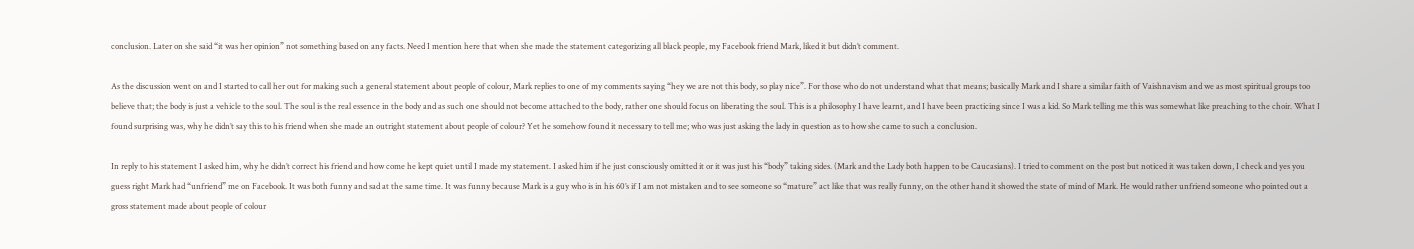conclusion. Later on she said “it was her opinion” not something based on any facts. Need I mention here that when she made the statement categorizing all black people, my Facebook friend Mark, liked it but didn’t comment.

As the discussion went on and I started to call her out for making such a general statement about people of colour, Mark replies to one of my comments saying “hey we are not this body, so play nice”. For those who do not understand what that means; basically Mark and I share a similar faith of Vaishnavism and we as most spiritual groups too believe that; the body is just a vehicle to the soul. The soul is the real essence in the body and as such one should not become attached to the body, rather one should focus on liberating the soul. This is a philosophy I have learnt, and I have been practicing since I was a kid. So Mark telling me this was somewhat like preaching to the choir. What I found surprising was, why he didn’t say this to his friend when she made an outright statement about people of colour? Yet he somehow found it necessary to tell me; who was just asking the lady in question as to how she came to such a conclusion.

In reply to his statement I asked him, why he didn’t correct his friend and how come he kept quiet until I made my statement. I asked him if he just consciously omitted it or it was just his “body” taking sides. (Mark and the Lady both happen to be Caucasians). I tried to comment on the post but noticed it was taken down, I check and yes you guess right Mark had “unfriend” me on Facebook. It was both funny and sad at the same time. It was funny because Mark is a guy who is in his 60’s if I am not mistaken and to see someone so “mature” act like that was really funny, on the other hand it showed the state of mind of Mark. He would rather unfriend someone who pointed out a gross statement made about people of colour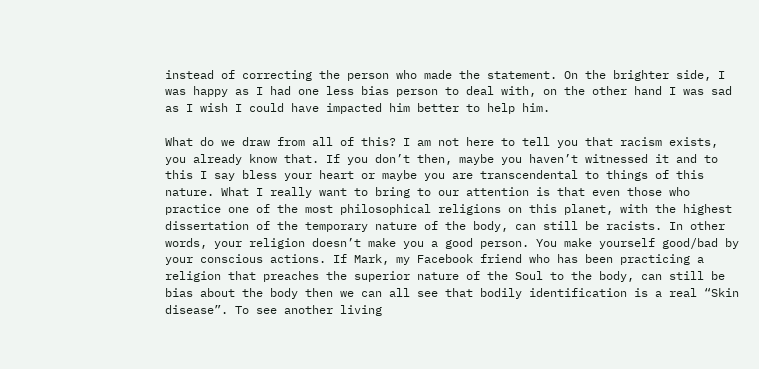instead of correcting the person who made the statement. On the brighter side, I was happy as I had one less bias person to deal with, on the other hand I was sad as I wish I could have impacted him better to help him.

What do we draw from all of this? I am not here to tell you that racism exists, you already know that. If you don’t then, maybe you haven’t witnessed it and to this I say bless your heart or maybe you are transcendental to things of this nature. What I really want to bring to our attention is that even those who practice one of the most philosophical religions on this planet, with the highest dissertation of the temporary nature of the body, can still be racists. In other words, your religion doesn’t make you a good person. You make yourself good/bad by your conscious actions. If Mark, my Facebook friend who has been practicing a religion that preaches the superior nature of the Soul to the body, can still be bias about the body then we can all see that bodily identification is a real “Skin disease”. To see another living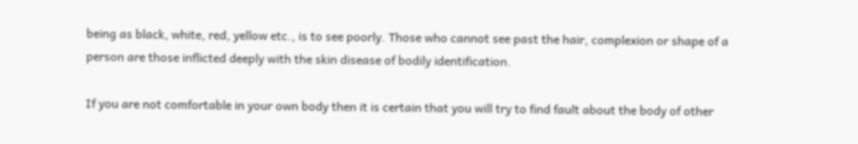being as black, white, red, yellow etc., is to see poorly. Those who cannot see past the hair, complexion or shape of a person are those inflicted deeply with the skin disease of bodily identification.

If you are not comfortable in your own body then it is certain that you will try to find fault about the body of other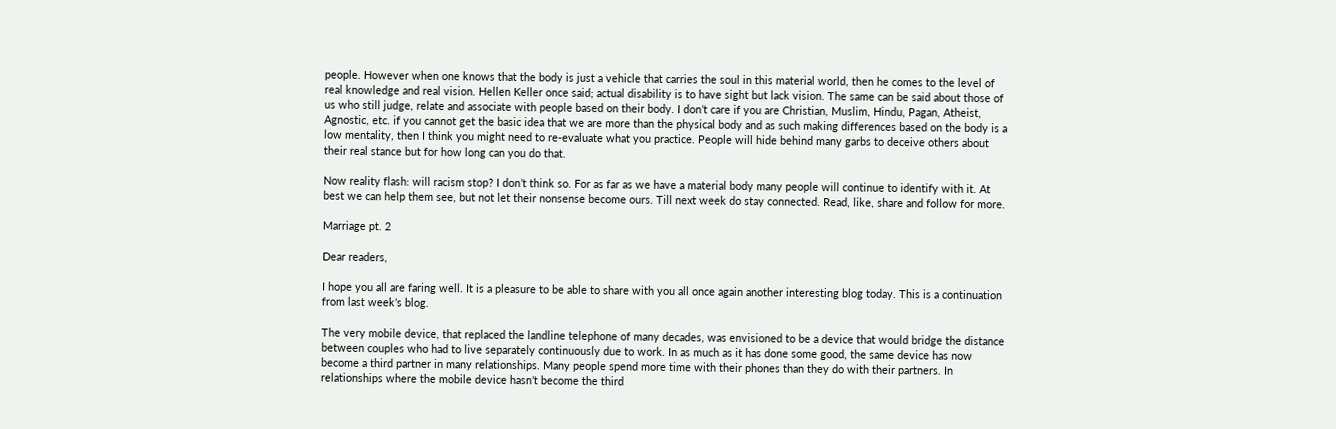people. However when one knows that the body is just a vehicle that carries the soul in this material world, then he comes to the level of real knowledge and real vision. Hellen Keller once said; actual disability is to have sight but lack vision. The same can be said about those of us who still judge, relate and associate with people based on their body. I don’t care if you are Christian, Muslim, Hindu, Pagan, Atheist, Agnostic, etc. if you cannot get the basic idea that we are more than the physical body and as such making differences based on the body is a low mentality, then I think you might need to re-evaluate what you practice. People will hide behind many garbs to deceive others about their real stance but for how long can you do that.

Now reality flash: will racism stop? I don’t think so. For as far as we have a material body many people will continue to identify with it. At best we can help them see, but not let their nonsense become ours. Till next week do stay connected. Read, like, share and follow for more.

Marriage pt. 2

Dear readers,

I hope you all are faring well. It is a pleasure to be able to share with you all once again another interesting blog today. This is a continuation from last week’s blog.

The very mobile device, that replaced the landline telephone of many decades, was envisioned to be a device that would bridge the distance between couples who had to live separately continuously due to work. In as much as it has done some good, the same device has now become a third partner in many relationships. Many people spend more time with their phones than they do with their partners. In relationships where the mobile device hasn’t become the third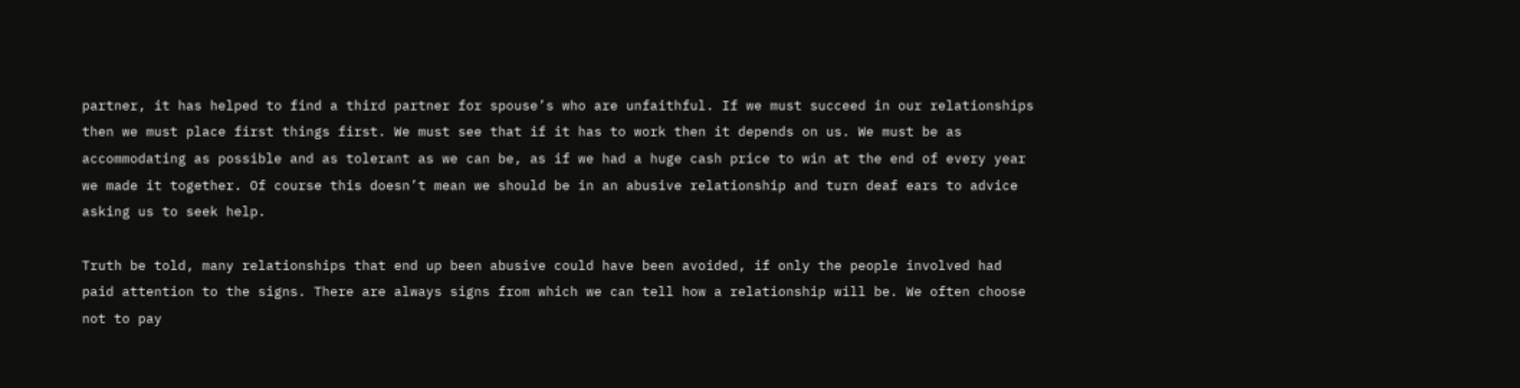partner, it has helped to find a third partner for spouse’s who are unfaithful. If we must succeed in our relationships then we must place first things first. We must see that if it has to work then it depends on us. We must be as accommodating as possible and as tolerant as we can be, as if we had a huge cash price to win at the end of every year we made it together. Of course this doesn’t mean we should be in an abusive relationship and turn deaf ears to advice asking us to seek help.

Truth be told, many relationships that end up been abusive could have been avoided, if only the people involved had paid attention to the signs. There are always signs from which we can tell how a relationship will be. We often choose not to pay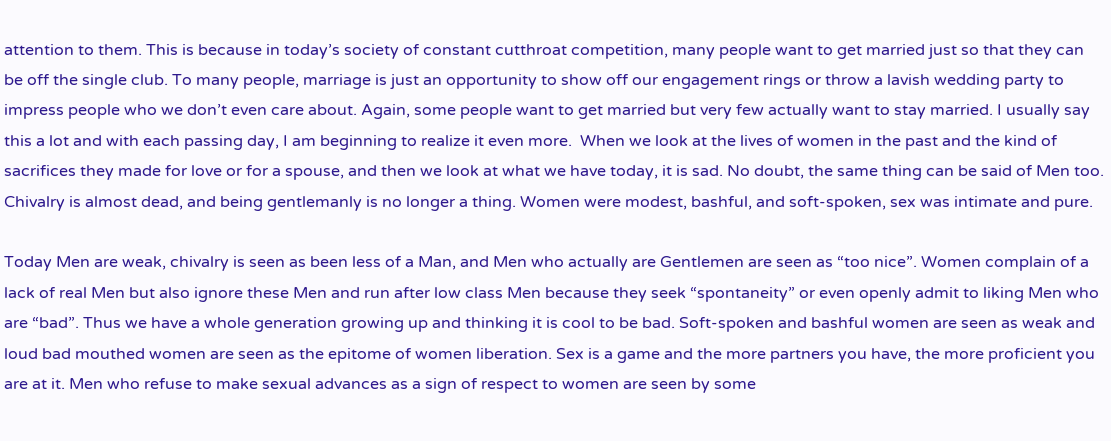attention to them. This is because in today’s society of constant cutthroat competition, many people want to get married just so that they can be off the single club. To many people, marriage is just an opportunity to show off our engagement rings or throw a lavish wedding party to impress people who we don’t even care about. Again, some people want to get married but very few actually want to stay married. I usually say this a lot and with each passing day, I am beginning to realize it even more.  When we look at the lives of women in the past and the kind of sacrifices they made for love or for a spouse, and then we look at what we have today, it is sad. No doubt, the same thing can be said of Men too. Chivalry is almost dead, and being gentlemanly is no longer a thing. Women were modest, bashful, and soft-spoken, sex was intimate and pure.

Today Men are weak, chivalry is seen as been less of a Man, and Men who actually are Gentlemen are seen as “too nice”. Women complain of a lack of real Men but also ignore these Men and run after low class Men because they seek “spontaneity” or even openly admit to liking Men who are “bad”. Thus we have a whole generation growing up and thinking it is cool to be bad. Soft-spoken and bashful women are seen as weak and loud bad mouthed women are seen as the epitome of women liberation. Sex is a game and the more partners you have, the more proficient you are at it. Men who refuse to make sexual advances as a sign of respect to women are seen by some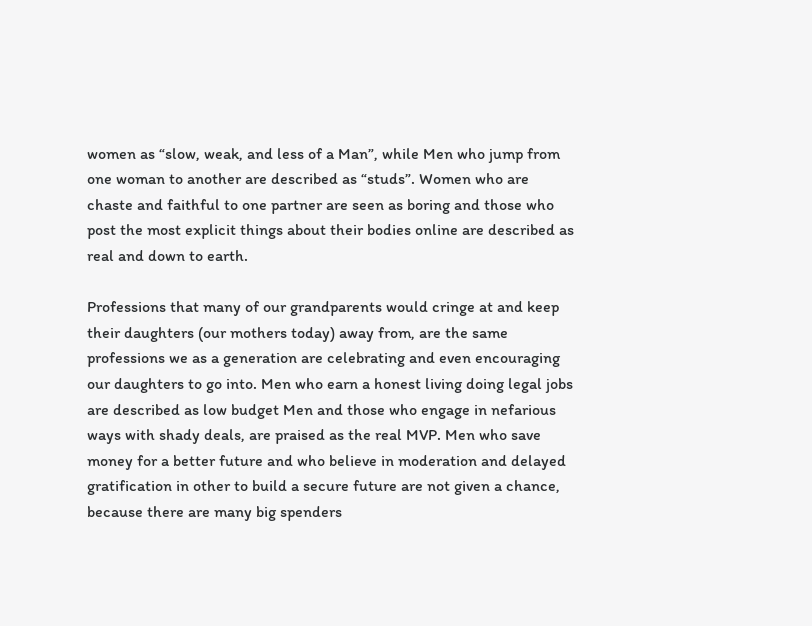women as “slow, weak, and less of a Man”, while Men who jump from one woman to another are described as “studs”. Women who are chaste and faithful to one partner are seen as boring and those who post the most explicit things about their bodies online are described as real and down to earth.

Professions that many of our grandparents would cringe at and keep their daughters (our mothers today) away from, are the same professions we as a generation are celebrating and even encouraging our daughters to go into. Men who earn a honest living doing legal jobs are described as low budget Men and those who engage in nefarious ways with shady deals, are praised as the real MVP. Men who save money for a better future and who believe in moderation and delayed gratification in other to build a secure future are not given a chance, because there are many big spenders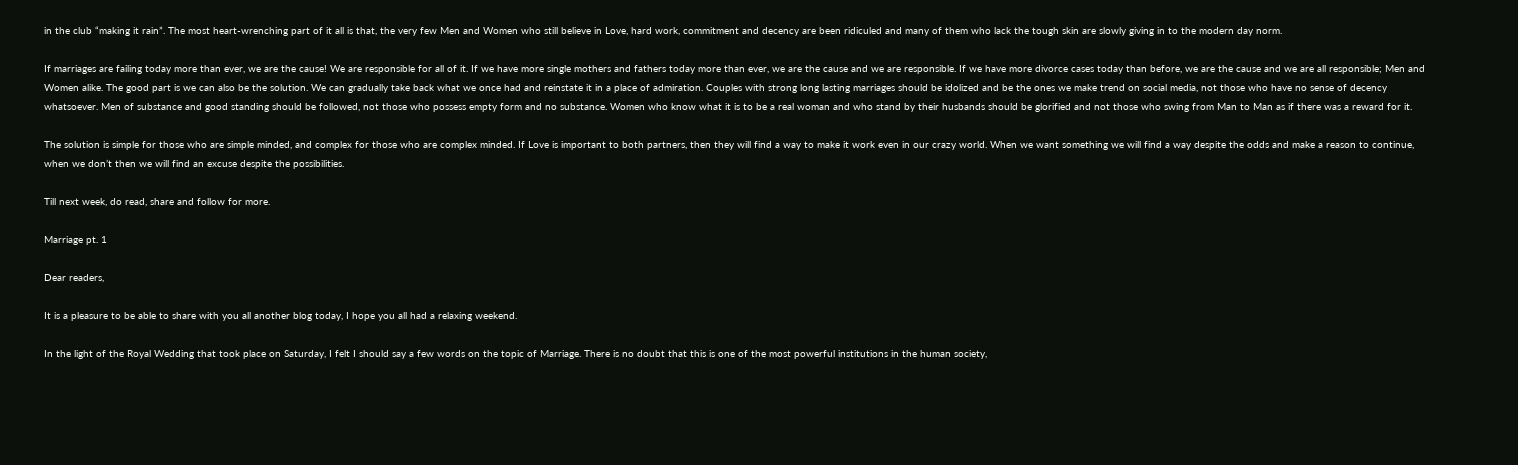in the club “making it rain”. The most heart-wrenching part of it all is that, the very few Men and Women who still believe in Love, hard work, commitment and decency are been ridiculed and many of them who lack the tough skin are slowly giving in to the modern day norm.

If marriages are failing today more than ever, we are the cause! We are responsible for all of it. If we have more single mothers and fathers today more than ever, we are the cause and we are responsible. If we have more divorce cases today than before, we are the cause and we are all responsible; Men and Women alike. The good part is we can also be the solution. We can gradually take back what we once had and reinstate it in a place of admiration. Couples with strong long lasting marriages should be idolized and be the ones we make trend on social media, not those who have no sense of decency whatsoever. Men of substance and good standing should be followed, not those who possess empty form and no substance. Women who know what it is to be a real woman and who stand by their husbands should be glorified and not those who swing from Man to Man as if there was a reward for it.

The solution is simple for those who are simple minded, and complex for those who are complex minded. If Love is important to both partners, then they will find a way to make it work even in our crazy world. When we want something we will find a way despite the odds and make a reason to continue, when we don’t then we will find an excuse despite the possibilities.

Till next week, do read, share and follow for more.

Marriage pt. 1

Dear readers,

It is a pleasure to be able to share with you all another blog today, I hope you all had a relaxing weekend.

In the light of the Royal Wedding that took place on Saturday, I felt I should say a few words on the topic of Marriage. There is no doubt that this is one of the most powerful institutions in the human society,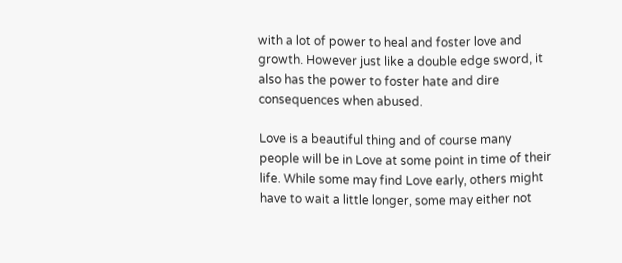with a lot of power to heal and foster love and growth. However just like a double edge sword, it also has the power to foster hate and dire consequences when abused.

Love is a beautiful thing and of course many people will be in Love at some point in time of their life. While some may find Love early, others might have to wait a little longer, some may either not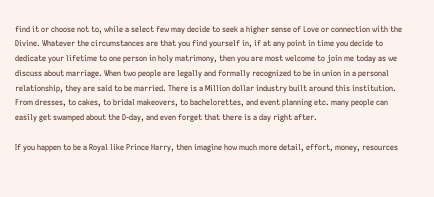find it or choose not to, while a select few may decide to seek a higher sense of Love or connection with the Divine. Whatever the circumstances are that you find yourself in, if at any point in time you decide to dedicate your lifetime to one person in holy matrimony, then you are most welcome to join me today as we discuss about marriage. When two people are legally and formally recognized to be in union in a personal relationship, they are said to be married. There is a Million dollar industry built around this institution. From dresses, to cakes, to bridal makeovers, to bachelorettes, and event planning etc. many people can easily get swamped about the D-day, and even forget that there is a day right after.

If you happen to be a Royal like Prince Harry, then imagine how much more detail, effort, money, resources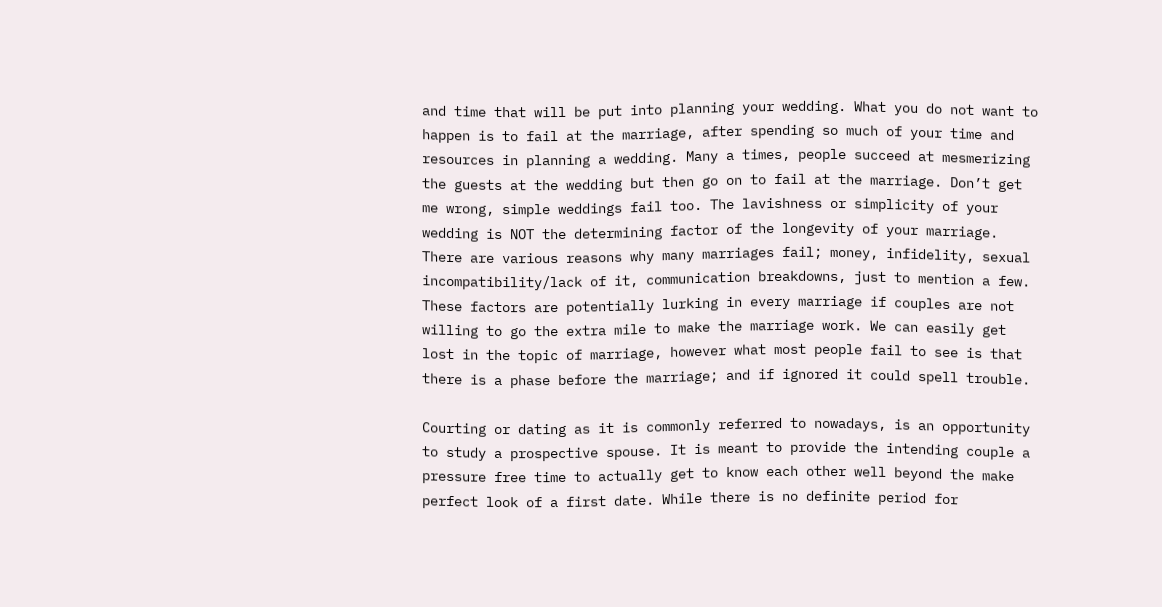and time that will be put into planning your wedding. What you do not want to happen is to fail at the marriage, after spending so much of your time and resources in planning a wedding. Many a times, people succeed at mesmerizing the guests at the wedding but then go on to fail at the marriage. Don’t get me wrong, simple weddings fail too. The lavishness or simplicity of your wedding is NOT the determining factor of the longevity of your marriage. There are various reasons why many marriages fail; money, infidelity, sexual incompatibility/lack of it, communication breakdowns, just to mention a few. These factors are potentially lurking in every marriage if couples are not willing to go the extra mile to make the marriage work. We can easily get lost in the topic of marriage, however what most people fail to see is that there is a phase before the marriage; and if ignored it could spell trouble.

Courting or dating as it is commonly referred to nowadays, is an opportunity to study a prospective spouse. It is meant to provide the intending couple a pressure free time to actually get to know each other well beyond the make perfect look of a first date. While there is no definite period for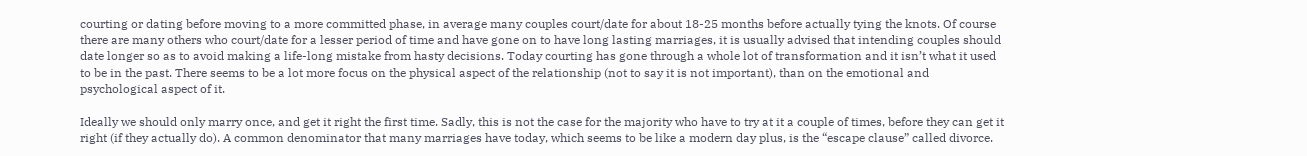courting or dating before moving to a more committed phase, in average many couples court/date for about 18-25 months before actually tying the knots. Of course there are many others who court/date for a lesser period of time and have gone on to have long lasting marriages, it is usually advised that intending couples should date longer so as to avoid making a life-long mistake from hasty decisions. Today courting has gone through a whole lot of transformation and it isn’t what it used to be in the past. There seems to be a lot more focus on the physical aspect of the relationship (not to say it is not important), than on the emotional and psychological aspect of it.

Ideally we should only marry once, and get it right the first time. Sadly, this is not the case for the majority who have to try at it a couple of times, before they can get it right (if they actually do). A common denominator that many marriages have today, which seems to be like a modern day plus, is the “escape clause” called divorce.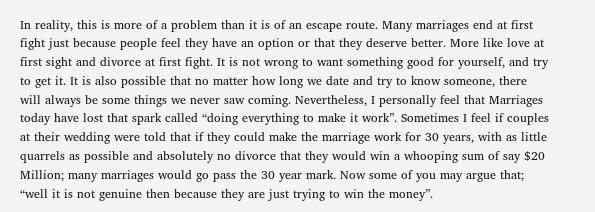In reality, this is more of a problem than it is of an escape route. Many marriages end at first fight just because people feel they have an option or that they deserve better. More like love at first sight and divorce at first fight. It is not wrong to want something good for yourself, and try to get it. It is also possible that no matter how long we date and try to know someone, there will always be some things we never saw coming. Nevertheless, I personally feel that Marriages today have lost that spark called “doing everything to make it work”. Sometimes I feel if couples at their wedding were told that if they could make the marriage work for 30 years, with as little quarrels as possible and absolutely no divorce that they would win a whooping sum of say $20 Million; many marriages would go pass the 30 year mark. Now some of you may argue that; “well it is not genuine then because they are just trying to win the money”.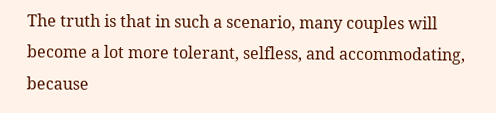The truth is that in such a scenario, many couples will become a lot more tolerant, selfless, and accommodating, because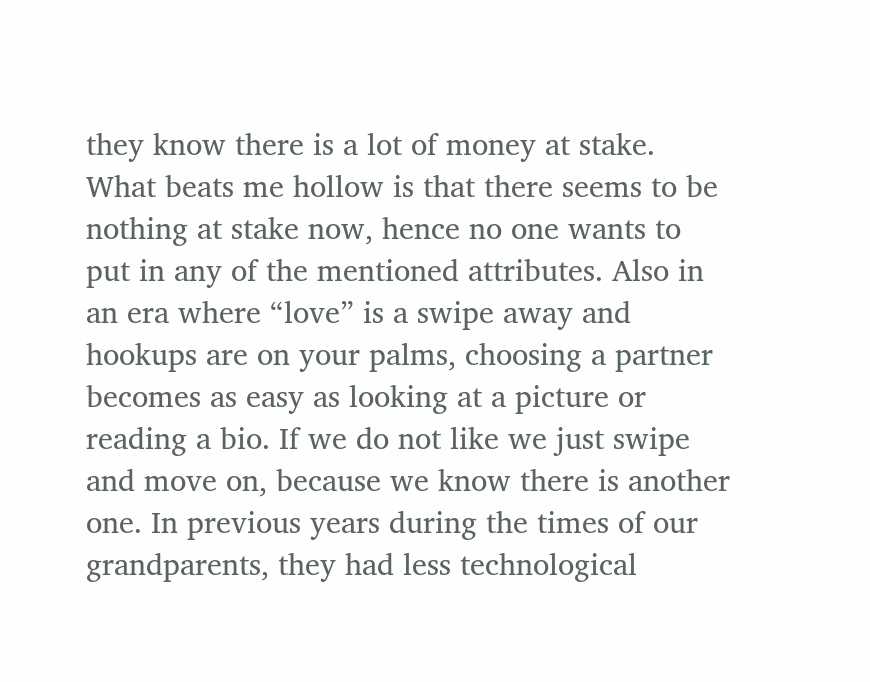they know there is a lot of money at stake. What beats me hollow is that there seems to be nothing at stake now, hence no one wants to put in any of the mentioned attributes. Also in an era where “love” is a swipe away and hookups are on your palms, choosing a partner becomes as easy as looking at a picture or reading a bio. If we do not like we just swipe and move on, because we know there is another one. In previous years during the times of our grandparents, they had less technological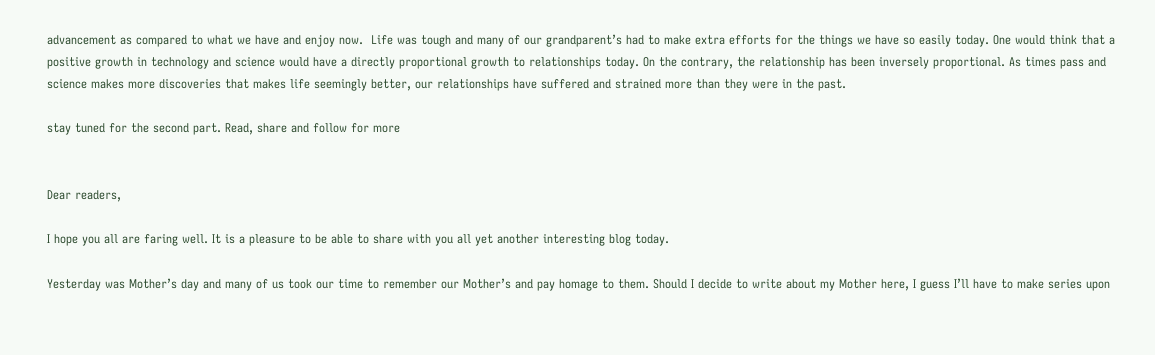advancement as compared to what we have and enjoy now.  Life was tough and many of our grandparent’s had to make extra efforts for the things we have so easily today. One would think that a positive growth in technology and science would have a directly proportional growth to relationships today. On the contrary, the relationship has been inversely proportional. As times pass and science makes more discoveries that makes life seemingly better, our relationships have suffered and strained more than they were in the past.

stay tuned for the second part. Read, share and follow for more


Dear readers,

I hope you all are faring well. It is a pleasure to be able to share with you all yet another interesting blog today.

Yesterday was Mother’s day and many of us took our time to remember our Mother’s and pay homage to them. Should I decide to write about my Mother here, I guess I’ll have to make series upon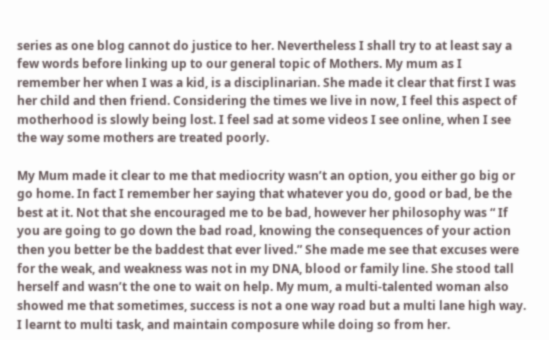series as one blog cannot do justice to her. Nevertheless I shall try to at least say a few words before linking up to our general topic of Mothers. My mum as I remember her when I was a kid, is a disciplinarian. She made it clear that first I was her child and then friend. Considering the times we live in now, I feel this aspect of motherhood is slowly being lost. I feel sad at some videos I see online, when I see the way some mothers are treated poorly.

My Mum made it clear to me that mediocrity wasn’t an option, you either go big or go home. In fact I remember her saying that whatever you do, good or bad, be the best at it. Not that she encouraged me to be bad, however her philosophy was “ If you are going to go down the bad road, knowing the consequences of your action then you better be the baddest that ever lived.” She made me see that excuses were for the weak, and weakness was not in my DNA, blood or family line. She stood tall herself and wasn’t the one to wait on help. My mum, a multi-talented woman also showed me that sometimes, success is not a one way road but a multi lane high way. I learnt to multi task, and maintain composure while doing so from her.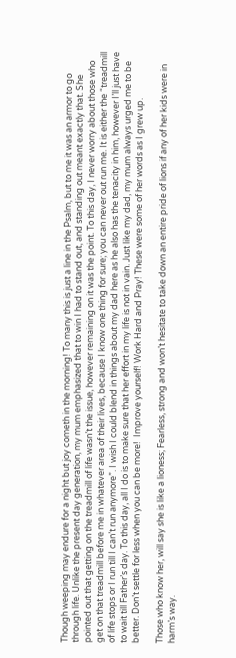Though weeping may endure for a night but joy cometh in the morning! To many this is just a line in the Psalm, but to me it was an armor to go through life. Unlike the present day generation, my mum emphasized that to win I had to stand out, and standing out meant exactly that. She pointed out that getting on the treadmill of life wasn’t the issue, however remaining on it was the point. To this day, I never worry about those who get on that treadmill before me in whatever area of their lives, because I know one thing for sure; you can never out run me. It is either the “treadmill of life stops or I run till I can’t run anymore”. I wish I could blend in things about my dad here as he also has the tenacity in him, however I’ll just have to wait till Father’s day. To this day, all I do is to make sure that her effort in my life is not in vain. Just like my dad, my mum always urged me to be better. Don’t settle for less when you can be more!  Improve yourself! Work Hard and Pray! These were some of her words as I grew up.

Those who know her, will say she is like a lioness; Fearless, strong and won’t hesitate to take down an entire pride of lions if any of her kids were in harm’s way.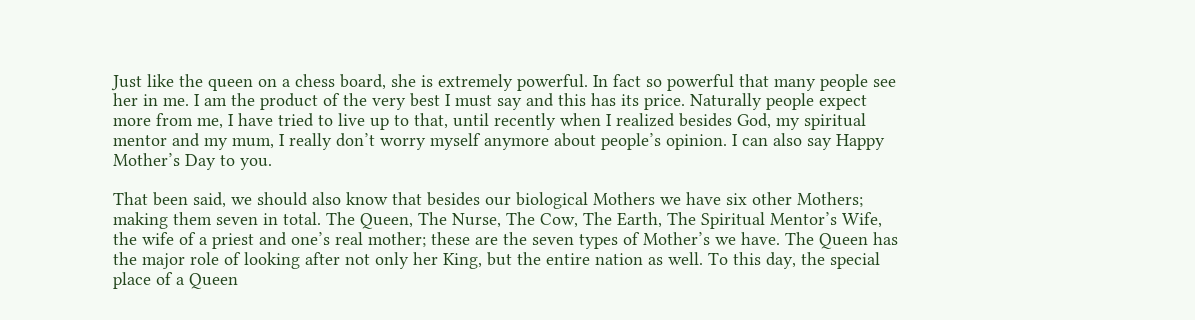Just like the queen on a chess board, she is extremely powerful. In fact so powerful that many people see her in me. I am the product of the very best I must say and this has its price. Naturally people expect more from me, I have tried to live up to that, until recently when I realized besides God, my spiritual mentor and my mum, I really don’t worry myself anymore about people’s opinion. I can also say Happy Mother’s Day to you.

That been said, we should also know that besides our biological Mothers we have six other Mothers; making them seven in total. The Queen, The Nurse, The Cow, The Earth, The Spiritual Mentor’s Wife, the wife of a priest and one’s real mother; these are the seven types of Mother’s we have. The Queen has the major role of looking after not only her King, but the entire nation as well. To this day, the special place of a Queen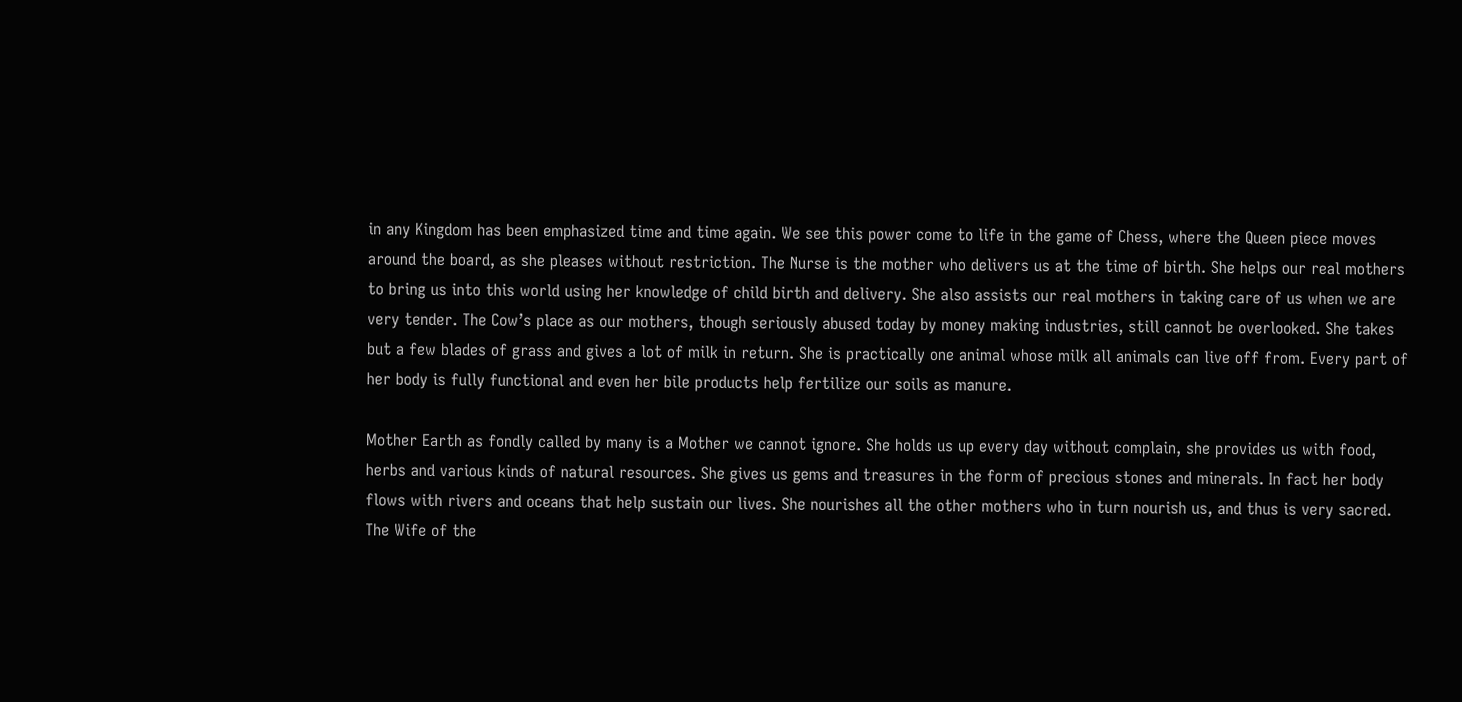in any Kingdom has been emphasized time and time again. We see this power come to life in the game of Chess, where the Queen piece moves around the board, as she pleases without restriction. The Nurse is the mother who delivers us at the time of birth. She helps our real mothers to bring us into this world using her knowledge of child birth and delivery. She also assists our real mothers in taking care of us when we are very tender. The Cow’s place as our mothers, though seriously abused today by money making industries, still cannot be overlooked. She takes but a few blades of grass and gives a lot of milk in return. She is practically one animal whose milk all animals can live off from. Every part of her body is fully functional and even her bile products help fertilize our soils as manure.

Mother Earth as fondly called by many is a Mother we cannot ignore. She holds us up every day without complain, she provides us with food, herbs and various kinds of natural resources. She gives us gems and treasures in the form of precious stones and minerals. In fact her body flows with rivers and oceans that help sustain our lives. She nourishes all the other mothers who in turn nourish us, and thus is very sacred. The Wife of the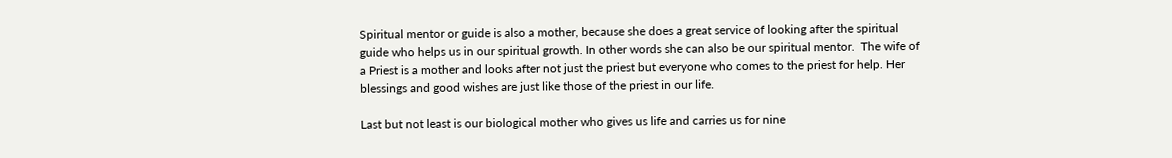Spiritual mentor or guide is also a mother, because she does a great service of looking after the spiritual guide who helps us in our spiritual growth. In other words she can also be our spiritual mentor.  The wife of a Priest is a mother and looks after not just the priest but everyone who comes to the priest for help. Her blessings and good wishes are just like those of the priest in our life.

Last but not least is our biological mother who gives us life and carries us for nine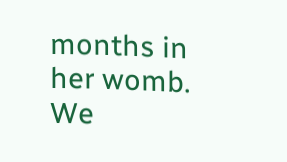months in her womb. We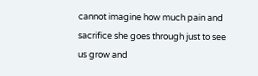cannot imagine how much pain and sacrifice she goes through just to see us grow and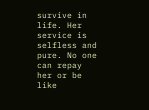survive in life. Her service is selfless and pure. No one can repay her or be like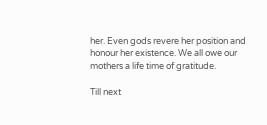her. Even gods revere her position and honour her existence. We all owe our mothers a life time of gratitude.

Till next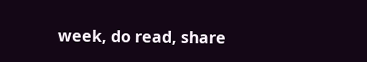week, do read, share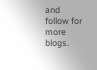and follow for more blogs.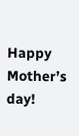Happy Mother’s day!